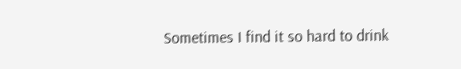Sometimes I find it so hard to drink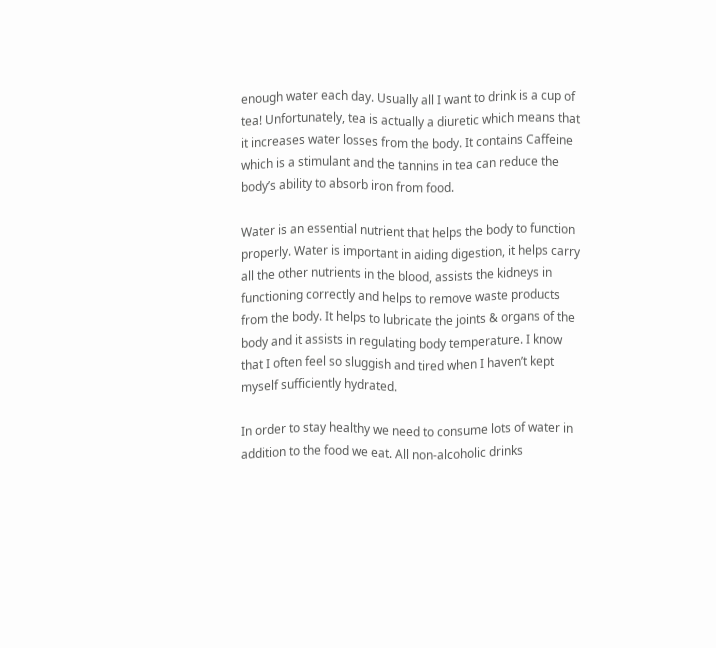enough water each day. Usually all I want to drink is a cup of tea! Unfortunately, tea is actually a diuretic which means that it increases water losses from the body. It contains Caffeine which is a stimulant and the tannins in tea can reduce the body’s ability to absorb iron from food.

Water is an essential nutrient that helps the body to function properly. Water is important in aiding digestion, it helps carry all the other nutrients in the blood, assists the kidneys in functioning correctly and helps to remove waste products from the body. It helps to lubricate the joints & organs of the body and it assists in regulating body temperature. I know that I often feel so sluggish and tired when I haven’t kept myself sufficiently hydrated.

In order to stay healthy we need to consume lots of water in addition to the food we eat. All non-alcoholic drinks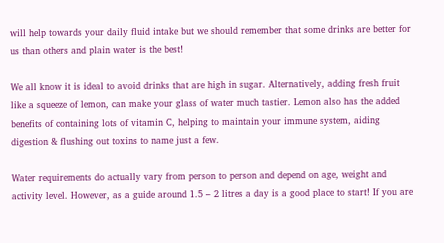will help towards your daily fluid intake but we should remember that some drinks are better for us than others and plain water is the best!

We all know it is ideal to avoid drinks that are high in sugar. Alternatively, adding fresh fruit like a squeeze of lemon, can make your glass of water much tastier. Lemon also has the added benefits of containing lots of vitamin C, helping to maintain your immune system, aiding digestion & flushing out toxins to name just a few.

Water requirements do actually vary from person to person and depend on age, weight and activity level. However, as a guide around 1.5 – 2 litres a day is a good place to start! If you are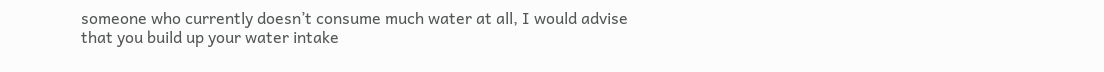someone who currently doesn’t consume much water at all, I would advise that you build up your water intake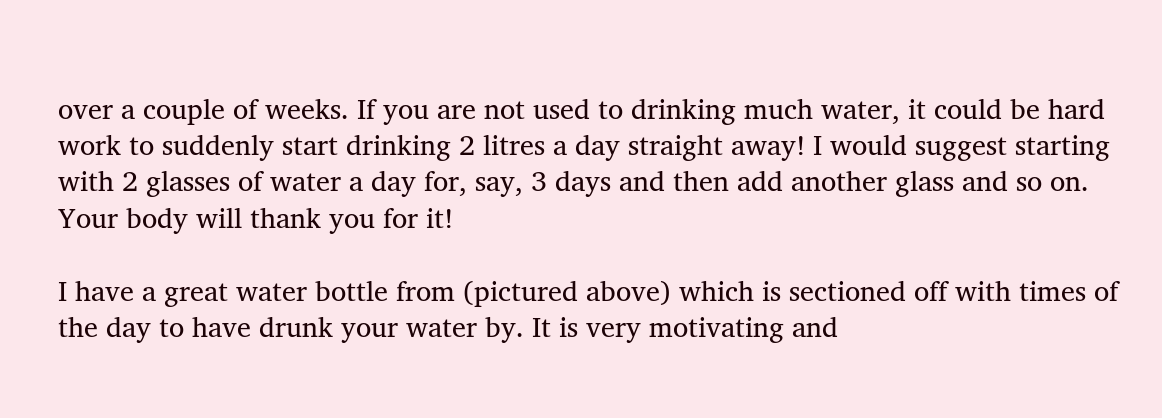over a couple of weeks. If you are not used to drinking much water, it could be hard work to suddenly start drinking 2 litres a day straight away! I would suggest starting with 2 glasses of water a day for, say, 3 days and then add another glass and so on. Your body will thank you for it!

I have a great water bottle from (pictured above) which is sectioned off with times of the day to have drunk your water by. It is very motivating and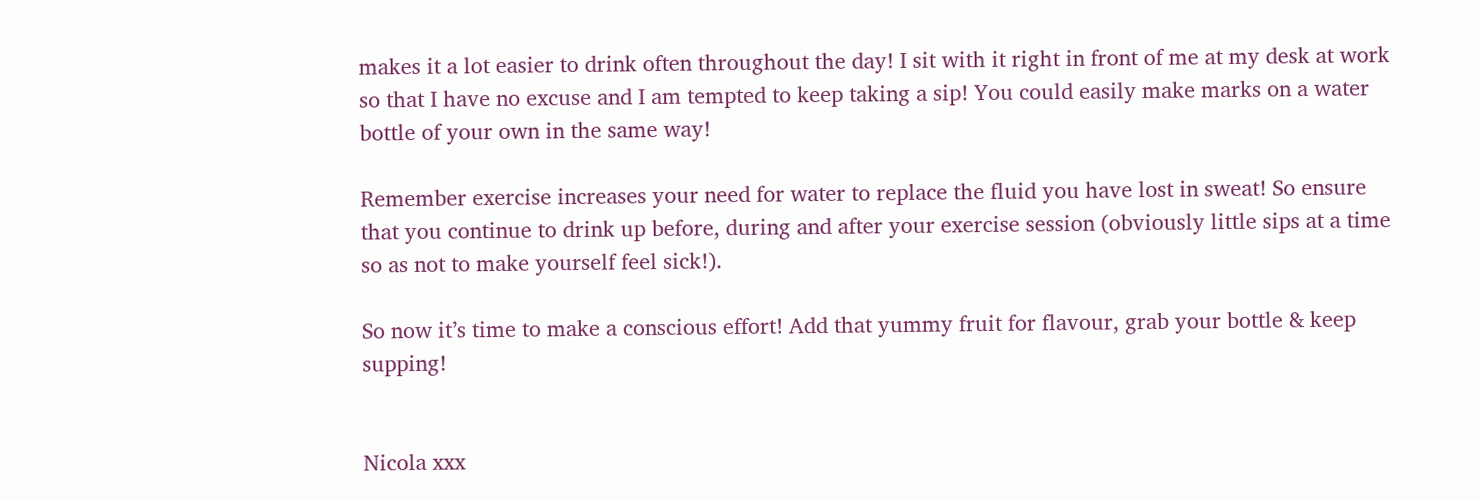makes it a lot easier to drink often throughout the day! I sit with it right in front of me at my desk at work so that I have no excuse and I am tempted to keep taking a sip! You could easily make marks on a water bottle of your own in the same way!

Remember exercise increases your need for water to replace the fluid you have lost in sweat! So ensure that you continue to drink up before, during and after your exercise session (obviously little sips at a time so as not to make yourself feel sick!).

So now it’s time to make a conscious effort! Add that yummy fruit for flavour, grab your bottle & keep supping!


Nicola xxx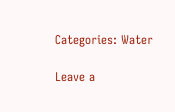Categories: Water

Leave a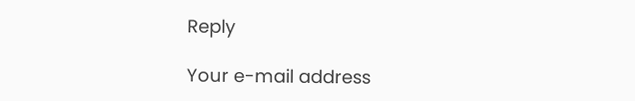Reply

Your e-mail address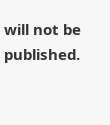will not be published.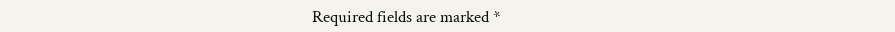Required fields are marked *